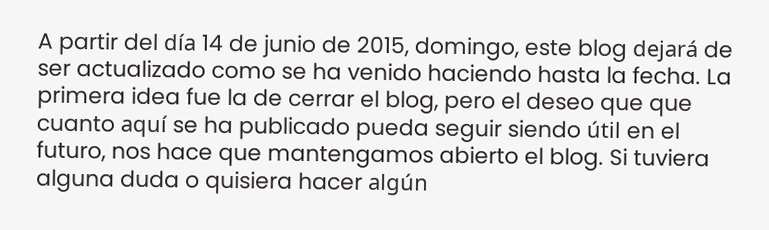A partir del día 14 de junio de 2015, domingo, este blog dejará de ser actualizado como se ha venido haciendo hasta la fecha. La primera idea fue la de cerrar el blog, pero el deseo que que cuanto aquí se ha publicado pueda seguir siendo útil en el futuro, nos hace que mantengamos abierto el blog. Si tuviera alguna duda o quisiera hacer algún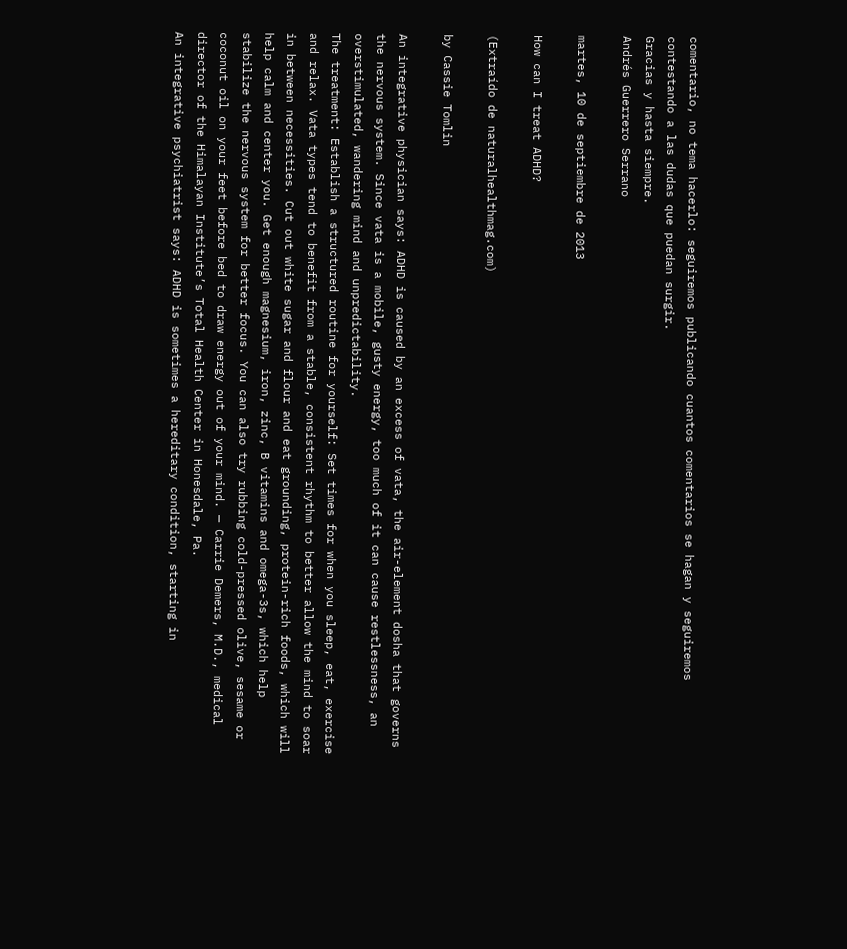comentario, no tema hacerlo: seguiremos publicando cuantos comentarios se hagan y seguiremos contestando a las dudas que puedan surgir.
Gracias y hasta siempre.
Andrés Guerrero Serrano

martes, 10 de septiembre de 2013

How can I treat ADHD?

(Extraído de naturalhealthmag.com)

by Cassie Tomlin

An integrative physician says: ADHD is caused by an excess of vata, the air-element dosha that governs the nervous system. Since vata is a mobile, gusty energy, too much of it can cause restlessness, an overstimulated, wandering mind and unpredictability.
The treatment: Establish a structured routine for yourself: Set times for when you sleep, eat, exercise and relax. Vata types tend to benefit from a stable, consistent rhythm to better allow the mind to soar in between necessities. Cut out white sugar and flour and eat grounding, protein-rich foods, which will help calm and center you. Get enough magnesium, iron, zinc, B vitamins and omega-3s, which help stabilize the nervous system for better focus. You can also try rubbing cold-pressed olive, sesame or coconut oil on your feet before bed to draw energy out of your mind. — Carrie Demers, M.D., medical director of the Himalayan Institute’s Total Health Center in Honesdale, Pa.
An integrative psychiatrist says: ADHD is sometimes a hereditary condition, starting in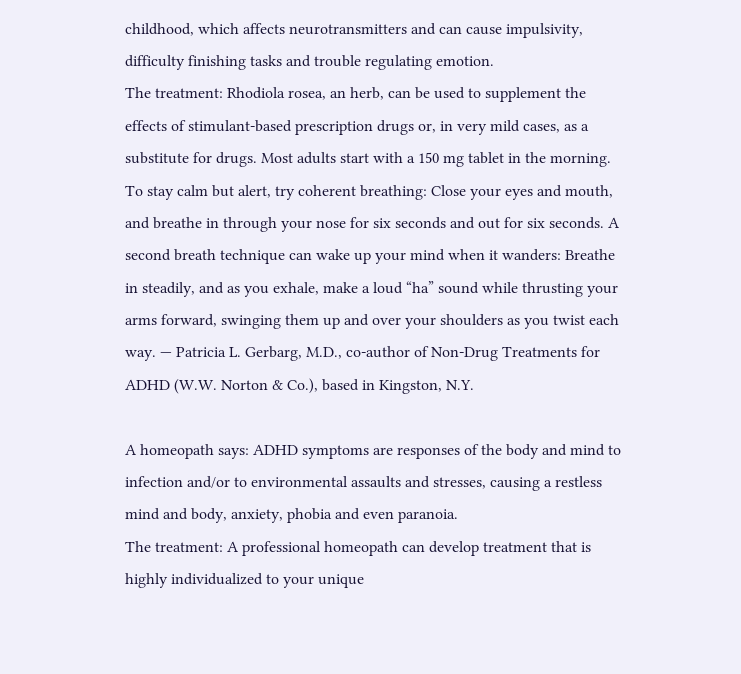childhood, which affects neurotransmitters and can cause impulsivity, difficulty finishing tasks and trouble regulating emotion.
The treatment: Rhodiola rosea, an herb, can be used to supplement the effects of stimulant-based prescription drugs or, in very mild cases, as a substitute for drugs. Most adults start with a 150 mg tablet in the morning. To stay calm but alert, try coherent breathing: Close your eyes and mouth, and breathe in through your nose for six seconds and out for six seconds. A second breath technique can wake up your mind when it wanders: Breathe in steadily, and as you exhale, make a loud “ha” sound while thrusting your arms forward, swinging them up and over your shoulders as you twist each way. — Patricia L. Gerbarg, M.D., co-author of Non-Drug Treatments for ADHD (W.W. Norton & Co.), based in Kingston, N.Y.

A homeopath says: ADHD symptoms are responses of the body and mind to infection and/or to environmental assaults and stresses, causing a restless mind and body, anxiety, phobia and even paranoia.
The treatment: A professional homeopath can develop treatment that is highly individualized to your unique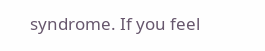syndrome. If you feel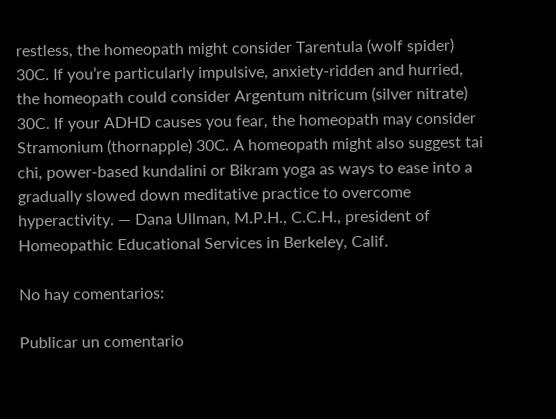restless, the homeopath might consider Tarentula (wolf spider) 30C. If you’re particularly impulsive, anxiety-ridden and hurried, the homeopath could consider Argentum nitricum (silver nitrate) 30C. If your ADHD causes you fear, the homeopath may consider Stramonium (thornapple) 30C. A homeopath might also suggest tai chi, power-based kundalini or Bikram yoga as ways to ease into a gradually slowed down meditative practice to overcome hyperactivity. — Dana Ullman, M.P.H., C.C.H., president of Homeopathic Educational Services in Berkeley, Calif.

No hay comentarios:

Publicar un comentario